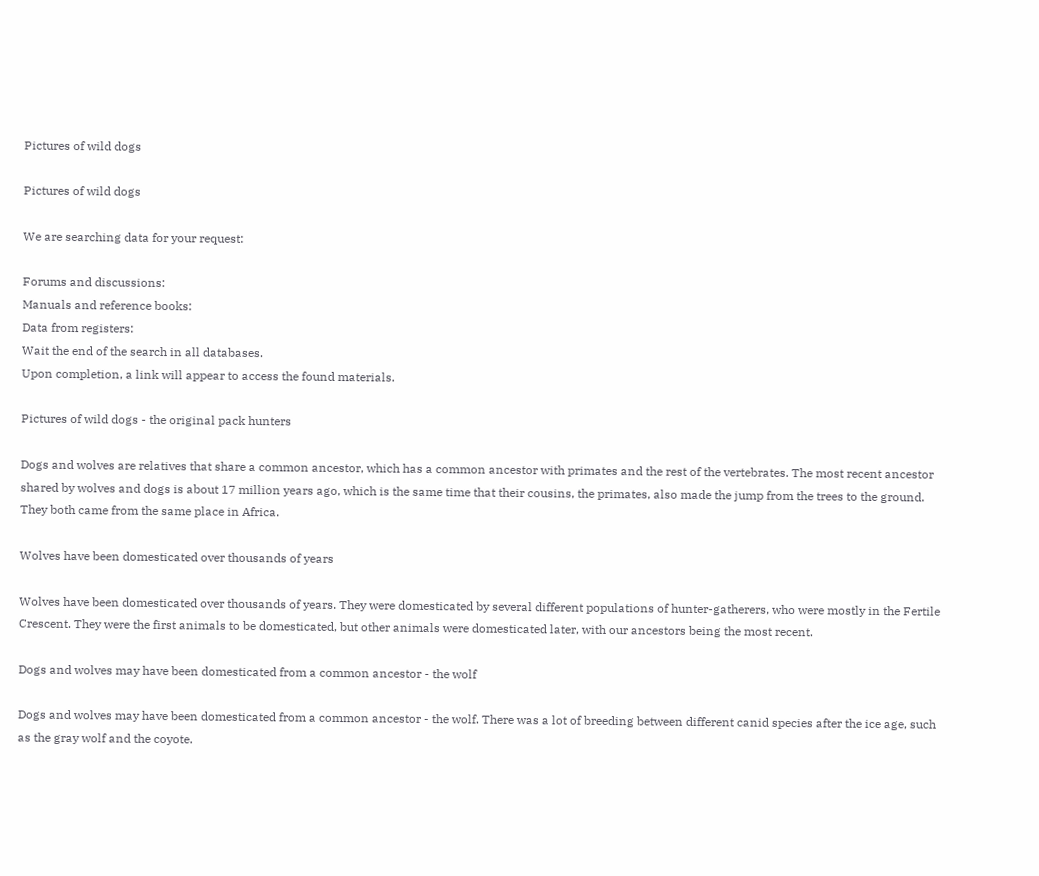Pictures of wild dogs

Pictures of wild dogs

We are searching data for your request:

Forums and discussions:
Manuals and reference books:
Data from registers:
Wait the end of the search in all databases.
Upon completion, a link will appear to access the found materials.

Pictures of wild dogs - the original pack hunters

Dogs and wolves are relatives that share a common ancestor, which has a common ancestor with primates and the rest of the vertebrates. The most recent ancestor shared by wolves and dogs is about 17 million years ago, which is the same time that their cousins, the primates, also made the jump from the trees to the ground. They both came from the same place in Africa.

Wolves have been domesticated over thousands of years

Wolves have been domesticated over thousands of years. They were domesticated by several different populations of hunter-gatherers, who were mostly in the Fertile Crescent. They were the first animals to be domesticated, but other animals were domesticated later, with our ancestors being the most recent.

Dogs and wolves may have been domesticated from a common ancestor - the wolf

Dogs and wolves may have been domesticated from a common ancestor - the wolf. There was a lot of breeding between different canid species after the ice age, such as the gray wolf and the coyote.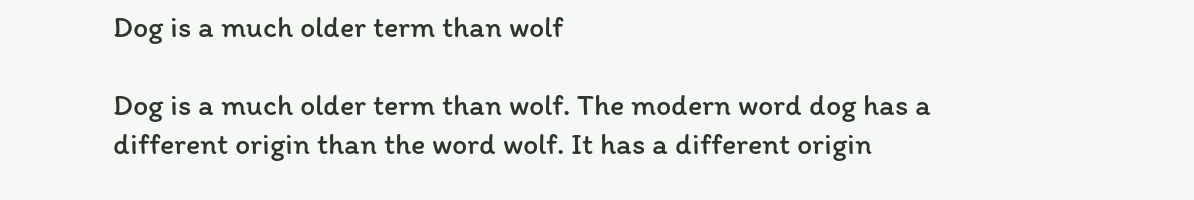Dog is a much older term than wolf

Dog is a much older term than wolf. The modern word dog has a different origin than the word wolf. It has a different origin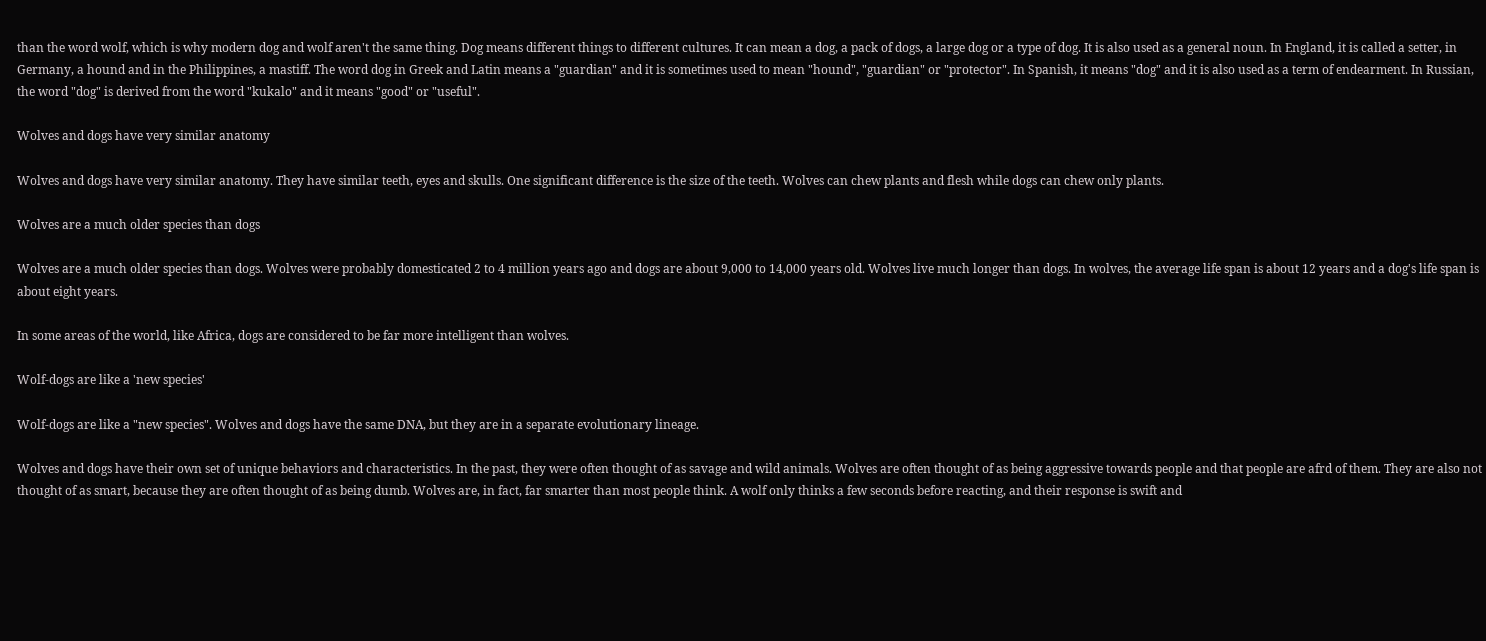than the word wolf, which is why modern dog and wolf aren't the same thing. Dog means different things to different cultures. It can mean a dog, a pack of dogs, a large dog or a type of dog. It is also used as a general noun. In England, it is called a setter, in Germany, a hound and in the Philippines, a mastiff. The word dog in Greek and Latin means a "guardian" and it is sometimes used to mean "hound", "guardian" or "protector". In Spanish, it means "dog" and it is also used as a term of endearment. In Russian, the word "dog" is derived from the word "kukalo" and it means "good" or "useful".

Wolves and dogs have very similar anatomy

Wolves and dogs have very similar anatomy. They have similar teeth, eyes and skulls. One significant difference is the size of the teeth. Wolves can chew plants and flesh while dogs can chew only plants.

Wolves are a much older species than dogs

Wolves are a much older species than dogs. Wolves were probably domesticated 2 to 4 million years ago and dogs are about 9,000 to 14,000 years old. Wolves live much longer than dogs. In wolves, the average life span is about 12 years and a dog's life span is about eight years.

In some areas of the world, like Africa, dogs are considered to be far more intelligent than wolves.

Wolf-dogs are like a 'new species'

Wolf-dogs are like a "new species". Wolves and dogs have the same DNA, but they are in a separate evolutionary lineage.

Wolves and dogs have their own set of unique behaviors and characteristics. In the past, they were often thought of as savage and wild animals. Wolves are often thought of as being aggressive towards people and that people are afrd of them. They are also not thought of as smart, because they are often thought of as being dumb. Wolves are, in fact, far smarter than most people think. A wolf only thinks a few seconds before reacting, and their response is swift and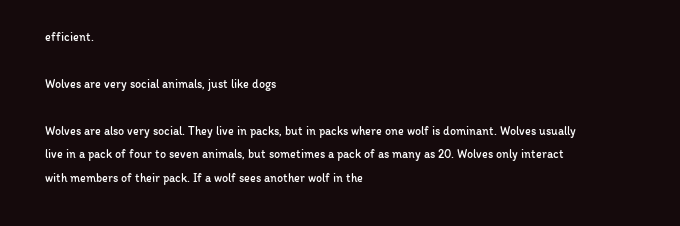efficient.

Wolves are very social animals, just like dogs

Wolves are also very social. They live in packs, but in packs where one wolf is dominant. Wolves usually live in a pack of four to seven animals, but sometimes a pack of as many as 20. Wolves only interact with members of their pack. If a wolf sees another wolf in the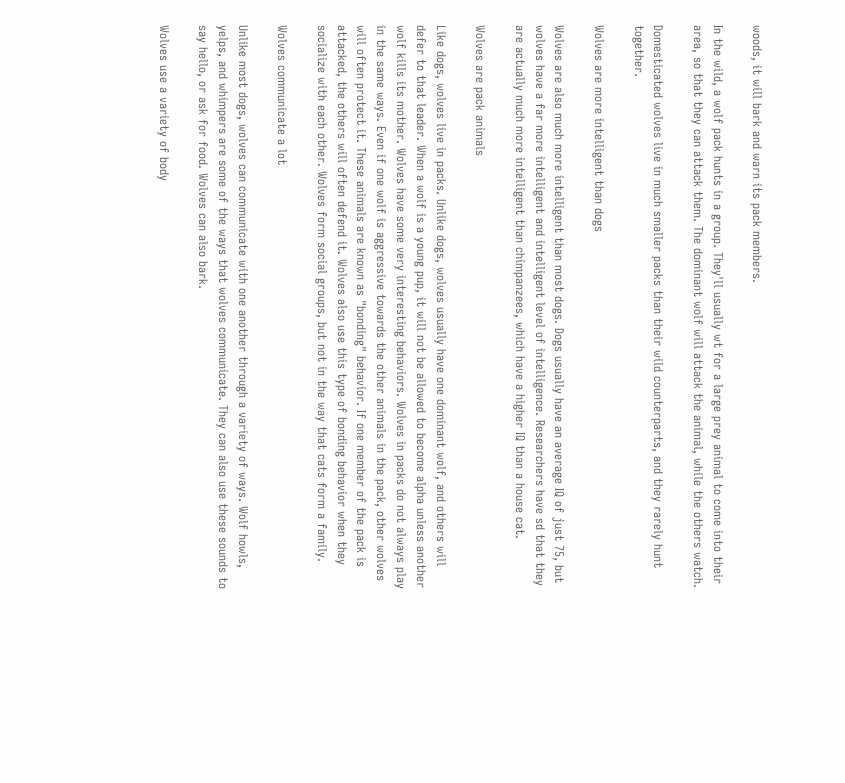woods, it will bark and warn its pack members.

In the wild, a wolf pack hunts in a group. They'll usually wt for a large prey animal to come into their area, so that they can attack them. The dominant wolf will attack the animal, while the others watch.

Domesticated wolves live in much smaller packs than their wild counterparts, and they rarely hunt together.

Wolves are more intelligent than dogs

Wolves are also much more intelligent than most dogs. Dogs usually have an average IQ of just 75, but wolves have a far more intelligent and intelligent level of intelligence. Researchers have sd that they are actually much more intelligent than chimpanzees, which have a higher IQ than a house cat.

Wolves are pack animals

Like dogs, wolves live in packs. Unlike dogs, wolves usually have one dominant wolf, and others will defer to that leader. When a wolf is a young pup, it will not be allowed to become alpha unless another wolf kills its mother. Wolves have some very interesting behaviors. Wolves in packs do not always play in the same ways. Even if one wolf is aggressive towards the other animals in the pack, other wolves will often protect it. These animals are known as "bonding" behavior. If one member of the pack is attacked, the others will often defend it. Wolves also use this type of bonding behavior when they socialize with each other. Wolves form social groups, but not in the way that cats form a family.

Wolves communicate a lot

Unlike most dogs, wolves can communicate with one another through a variety of ways. Wolf howls, yelps, and whimpers are some of the ways that wolves communicate. They can also use these sounds to say hello, or ask for food. Wolves can also bark.

Wolves use a variety of body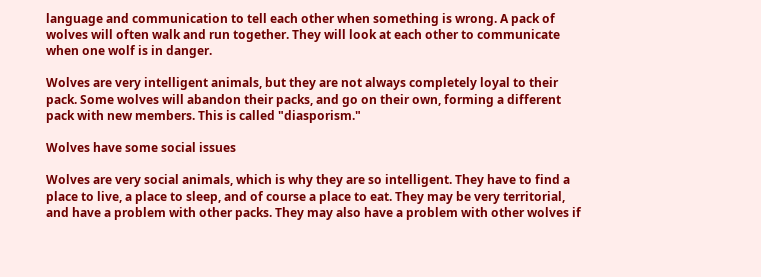language and communication to tell each other when something is wrong. A pack of wolves will often walk and run together. They will look at each other to communicate when one wolf is in danger.

Wolves are very intelligent animals, but they are not always completely loyal to their pack. Some wolves will abandon their packs, and go on their own, forming a different pack with new members. This is called "diasporism."

Wolves have some social issues

Wolves are very social animals, which is why they are so intelligent. They have to find a place to live, a place to sleep, and of course a place to eat. They may be very territorial, and have a problem with other packs. They may also have a problem with other wolves if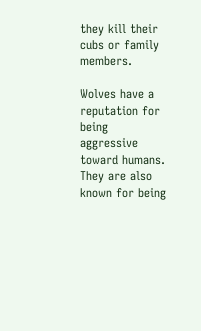they kill their cubs or family members.

Wolves have a reputation for being aggressive toward humans. They are also known for being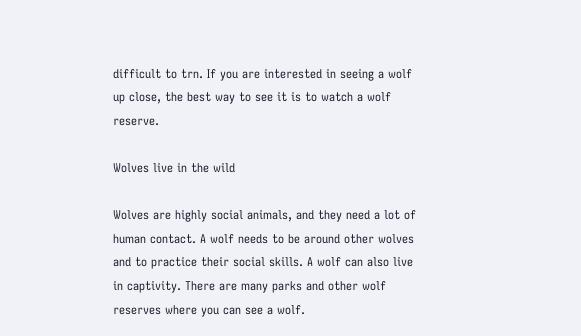difficult to trn. If you are interested in seeing a wolf up close, the best way to see it is to watch a wolf reserve.

Wolves live in the wild

Wolves are highly social animals, and they need a lot of human contact. A wolf needs to be around other wolves and to practice their social skills. A wolf can also live in captivity. There are many parks and other wolf reserves where you can see a wolf.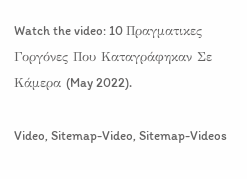Watch the video: 10 Πραγματικες Γοργόνες Που Καταγράφηκαν Σε Κάμερα (May 2022).

Video, Sitemap-Video, Sitemap-Videos